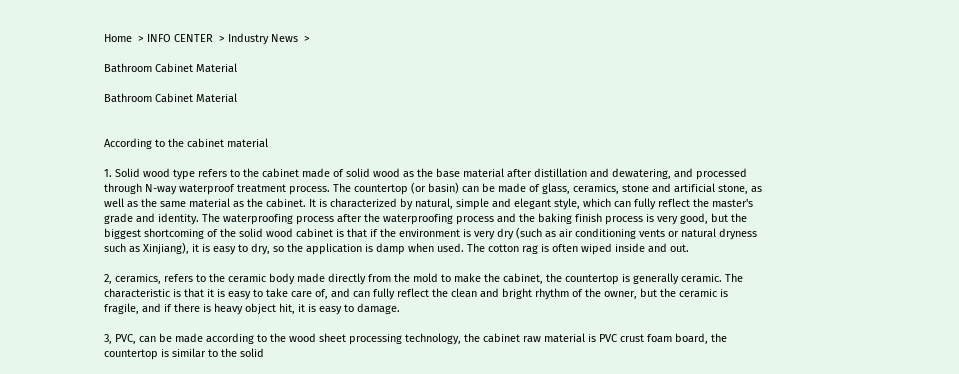Home  > INFO CENTER  > Industry News  >

Bathroom Cabinet Material

Bathroom Cabinet Material


According to the cabinet material

1. Solid wood type refers to the cabinet made of solid wood as the base material after distillation and dewatering, and processed through N-way waterproof treatment process. The countertop (or basin) can be made of glass, ceramics, stone and artificial stone, as well as the same material as the cabinet. It is characterized by natural, simple and elegant style, which can fully reflect the master's grade and identity. The waterproofing process after the waterproofing process and the baking finish process is very good, but the biggest shortcoming of the solid wood cabinet is that if the environment is very dry (such as air conditioning vents or natural dryness such as Xinjiang), it is easy to dry, so the application is damp when used. The cotton rag is often wiped inside and out.

2, ceramics, refers to the ceramic body made directly from the mold to make the cabinet, the countertop is generally ceramic. The characteristic is that it is easy to take care of, and can fully reflect the clean and bright rhythm of the owner, but the ceramic is fragile, and if there is heavy object hit, it is easy to damage.

3, PVC, can be made according to the wood sheet processing technology, the cabinet raw material is PVC crust foam board, the countertop is similar to the solid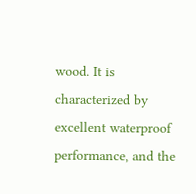wood. It is characterized by excellent waterproof performance, and the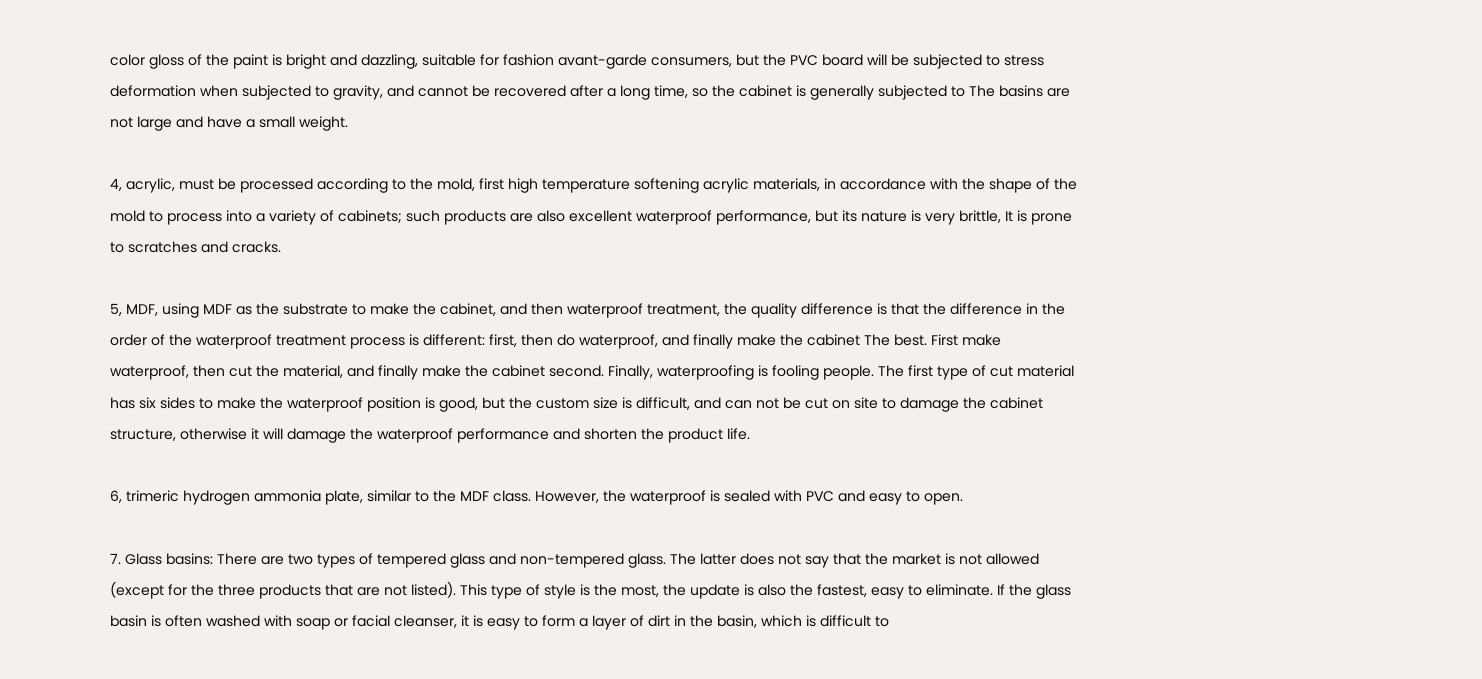color gloss of the paint is bright and dazzling, suitable for fashion avant-garde consumers, but the PVC board will be subjected to stress deformation when subjected to gravity, and cannot be recovered after a long time, so the cabinet is generally subjected to The basins are not large and have a small weight.

4, acrylic, must be processed according to the mold, first high temperature softening acrylic materials, in accordance with the shape of the mold to process into a variety of cabinets; such products are also excellent waterproof performance, but its nature is very brittle, It is prone to scratches and cracks.

5, MDF, using MDF as the substrate to make the cabinet, and then waterproof treatment, the quality difference is that the difference in the order of the waterproof treatment process is different: first, then do waterproof, and finally make the cabinet The best. First make waterproof, then cut the material, and finally make the cabinet second. Finally, waterproofing is fooling people. The first type of cut material has six sides to make the waterproof position is good, but the custom size is difficult, and can not be cut on site to damage the cabinet structure, otherwise it will damage the waterproof performance and shorten the product life.

6, trimeric hydrogen ammonia plate, similar to the MDF class. However, the waterproof is sealed with PVC and easy to open.

7. Glass basins: There are two types of tempered glass and non-tempered glass. The latter does not say that the market is not allowed (except for the three products that are not listed). This type of style is the most, the update is also the fastest, easy to eliminate. If the glass basin is often washed with soap or facial cleanser, it is easy to form a layer of dirt in the basin, which is difficult to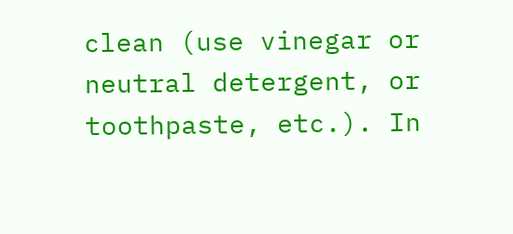clean (use vinegar or neutral detergent, or toothpaste, etc.). In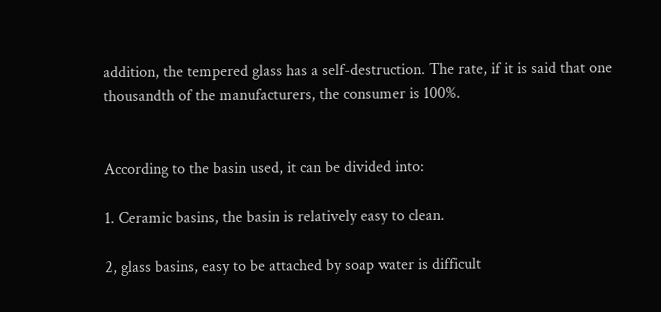addition, the tempered glass has a self-destruction. The rate, if it is said that one thousandth of the manufacturers, the consumer is 100%.


According to the basin used, it can be divided into:

1. Ceramic basins, the basin is relatively easy to clean.

2, glass basins, easy to be attached by soap water is difficult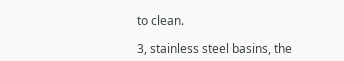to clean.

3, stainless steel basins, the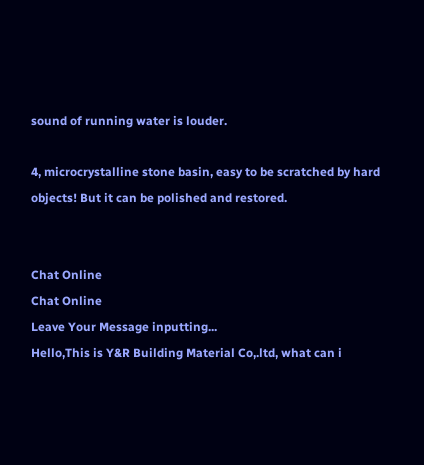sound of running water is louder.

4, microcrystalline stone basin, easy to be scratched by hard objects! But it can be polished and restored.


Chat Online
Chat Online
Leave Your Message inputting...
Hello,This is Y&R Building Material Co,.ltd, what can i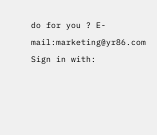do for you ? E-mail:marketing@yr86.com
Sign in with: